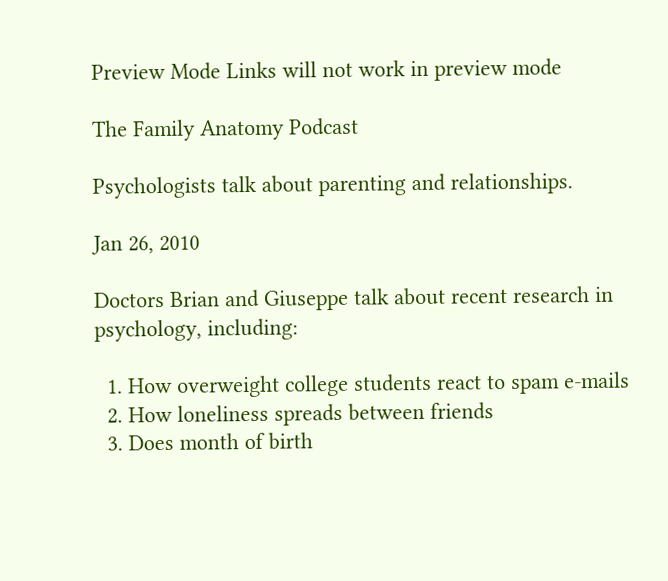Preview Mode Links will not work in preview mode

The Family Anatomy Podcast

Psychologists talk about parenting and relationships.

Jan 26, 2010

Doctors Brian and Giuseppe talk about recent research in psychology, including:

  1. How overweight college students react to spam e-mails
  2. How loneliness spreads between friends
  3. Does month of birth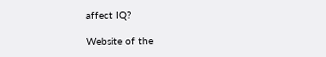affect IQ?

Website of the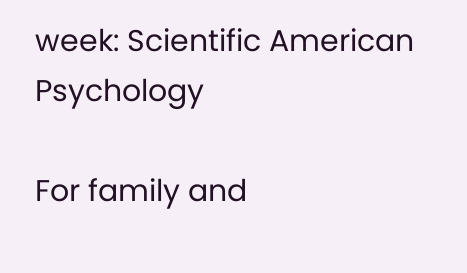week: Scientific American Psychology

For family and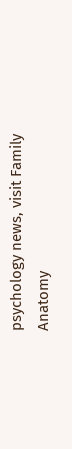psychology news, visit Family Anatomy